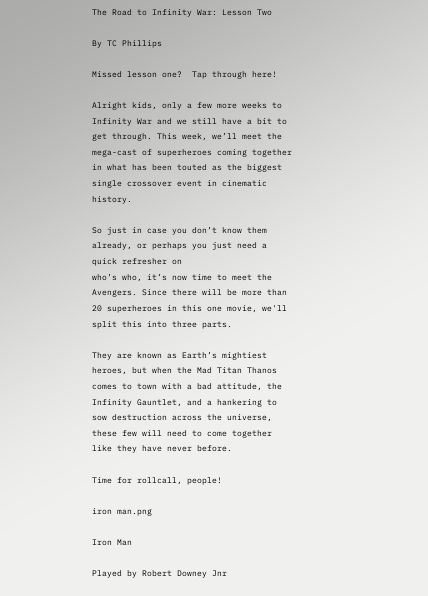The Road to Infinity War: Lesson Two

By TC Phillips

Missed lesson one?  Tap through here!

Alright kids, only a few more weeks to Infinity War and we still have a bit to get through. This week, we’ll meet the mega-cast of superheroes coming together in what has been touted as the biggest single crossover event in cinematic history.

So just in case you don’t know them already, or perhaps you just need a quick refresher on
who’s who, it’s now time to meet the Avengers. Since there will be more than 20 superheroes in this one movie, we'll split this into three parts.

They are known as Earth’s mightiest heroes, but when the Mad Titan Thanos comes to town with a bad attitude, the Infinity Gauntlet, and a hankering to sow destruction across the universe, these few will need to come together like they have never before.

Time for rollcall, people!

iron man.png

Iron Man

Played by Robert Downey Jnr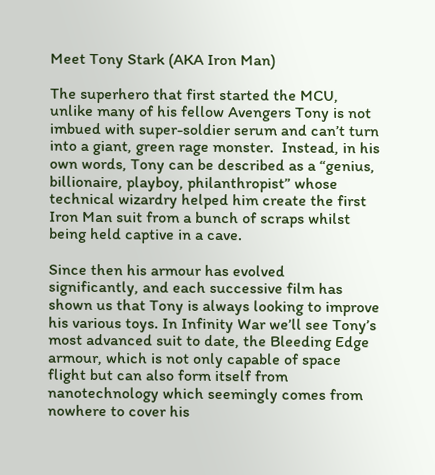Meet Tony Stark (AKA Iron Man)

The superhero that first started the MCU, unlike many of his fellow Avengers Tony is not imbued with super-soldier serum and can’t turn into a giant, green rage monster.  Instead, in his own words, Tony can be described as a “genius, billionaire, playboy, philanthropist” whose technical wizardry helped him create the first Iron Man suit from a bunch of scraps whilst being held captive in a cave.

Since then his armour has evolved  significantly, and each successive film has shown us that Tony is always looking to improve his various toys. In Infinity War we’ll see Tony’s most advanced suit to date, the Bleeding Edge armour, which is not only capable of space flight but can also form itself from nanotechnology which seemingly comes from nowhere to cover his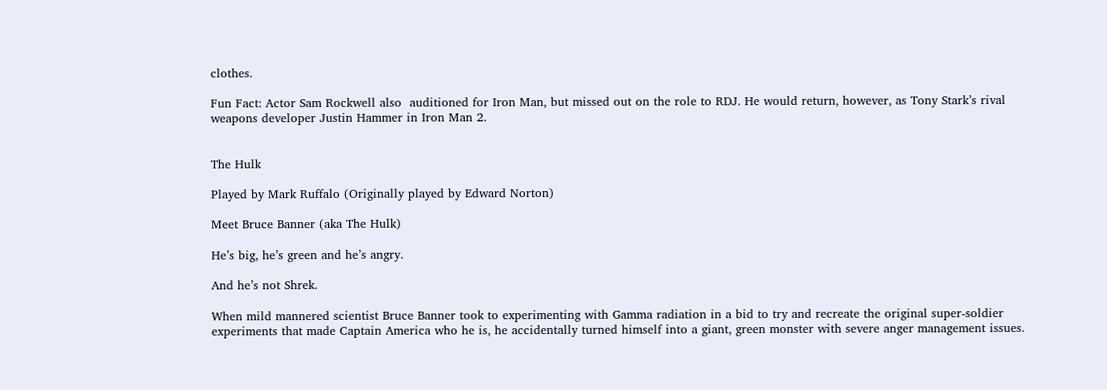clothes.

Fun Fact: Actor Sam Rockwell also  auditioned for Iron Man, but missed out on the role to RDJ. He would return, however, as Tony Stark’s rival weapons developer Justin Hammer in Iron Man 2.


The Hulk

Played by Mark Ruffalo (Originally played by Edward Norton)

Meet Bruce Banner (aka The Hulk)

He’s big, he’s green and he’s angry.

And he’s not Shrek.

When mild mannered scientist Bruce Banner took to experimenting with Gamma radiation in a bid to try and recreate the original super-soldier experiments that made Captain America who he is, he accidentally turned himself into a giant, green monster with severe anger management issues.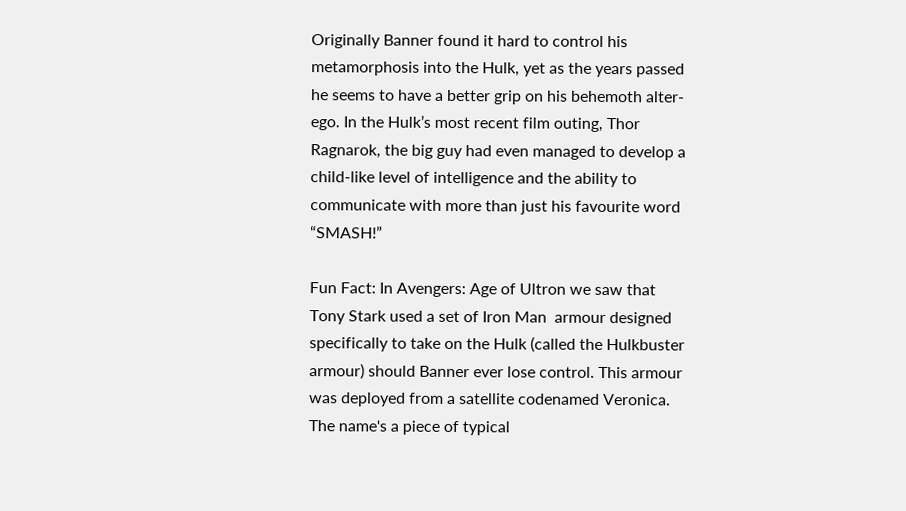Originally Banner found it hard to control his metamorphosis into the Hulk, yet as the years passed he seems to have a better grip on his behemoth alter-ego. In the Hulk’s most recent film outing, Thor Ragnarok, the big guy had even managed to develop a child-like level of intelligence and the ability to communicate with more than just his favourite word “SMASH!”

Fun Fact: In Avengers: Age of Ultron we saw that Tony Stark used a set of Iron Man  armour designed specifically to take on the Hulk (called the Hulkbuster armour) should Banner ever lose control. This armour was deployed from a satellite codenamed Veronica.  The name's a piece of typical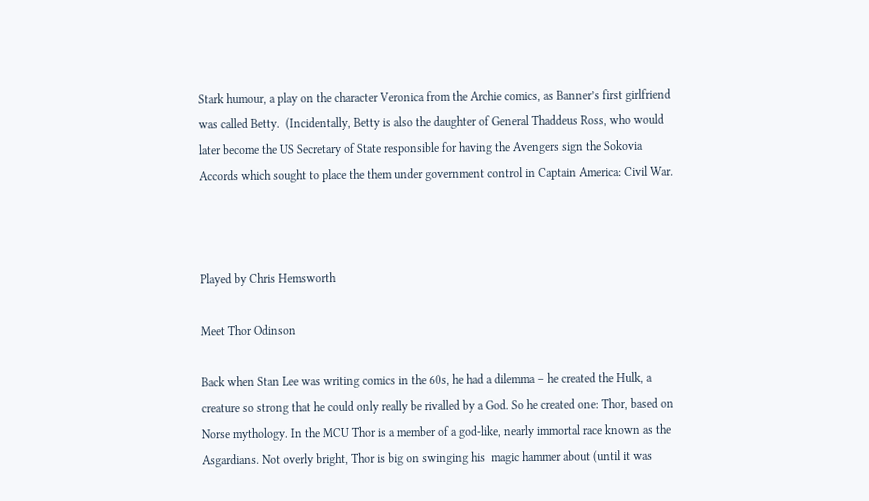Stark humour, a play on the character Veronica from the Archie comics, as Banner’s first girlfriend was called Betty.  (Incidentally, Betty is also the daughter of General Thaddeus Ross, who would later become the US Secretary of State responsible for having the Avengers sign the Sokovia Accords which sought to place the them under government control in Captain America: Civil War.



Played by Chris Hemsworth

Meet Thor Odinson

Back when Stan Lee was writing comics in the 60s, he had a dilemma – he created the Hulk, a creature so strong that he could only really be rivalled by a God. So he created one: Thor, based on Norse mythology. In the MCU Thor is a member of a god-like, nearly immortal race known as the Asgardians. Not overly bright, Thor is big on swinging his  magic hammer about (until it was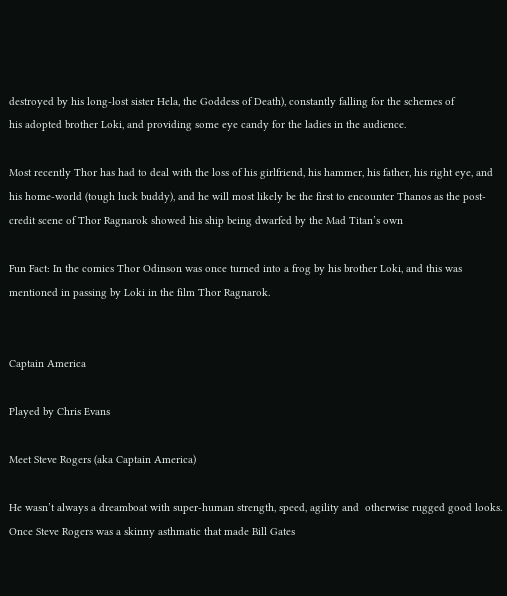destroyed by his long-lost sister Hela, the Goddess of Death), constantly falling for the schemes of
his adopted brother Loki, and providing some eye candy for the ladies in the audience.

Most recently Thor has had to deal with the loss of his girlfriend, his hammer, his father, his right eye, and his home-world (tough luck buddy), and he will most likely be the first to encounter Thanos as the post-credit scene of Thor Ragnarok showed his ship being dwarfed by the Mad Titan’s own

Fun Fact: In the comics Thor Odinson was once turned into a frog by his brother Loki, and this was mentioned in passing by Loki in the film Thor Ragnarok.


Captain America

Played by Chris Evans

Meet Steve Rogers (aka Captain America)

He wasn’t always a dreamboat with super-human strength, speed, agility and  otherwise rugged good looks.  Once Steve Rogers was a skinny asthmatic that made Bill Gates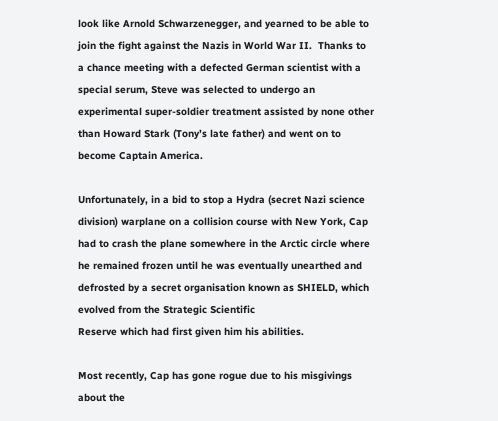look like Arnold Schwarzenegger, and yearned to be able to join the fight against the Nazis in World War II.  Thanks to
a chance meeting with a defected German scientist with a special serum, Steve was selected to undergo an experimental super-soldier treatment assisted by none other than Howard Stark (Tony’s late father) and went on to become Captain America.

Unfortunately, in a bid to stop a Hydra (secret Nazi science division) warplane on a collision course with New York, Cap had to crash the plane somewhere in the Arctic circle where he remained frozen until he was eventually unearthed and defrosted by a secret organisation known as SHIELD, which evolved from the Strategic Scientific
Reserve which had first given him his abilities.

Most recently, Cap has gone rogue due to his misgivings about the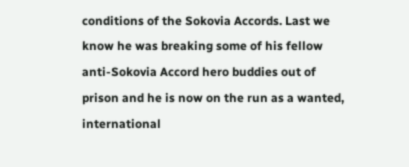conditions of the Sokovia Accords. Last we know he was breaking some of his fellow anti-Sokovia Accord hero buddies out of prison and he is now on the run as a wanted, international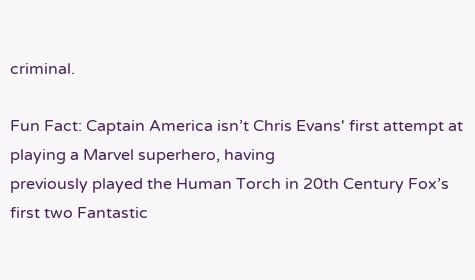criminal.

Fun Fact: Captain America isn’t Chris Evans' first attempt at playing a Marvel superhero, having
previously played the Human Torch in 20th Century Fox’s first two Fantastic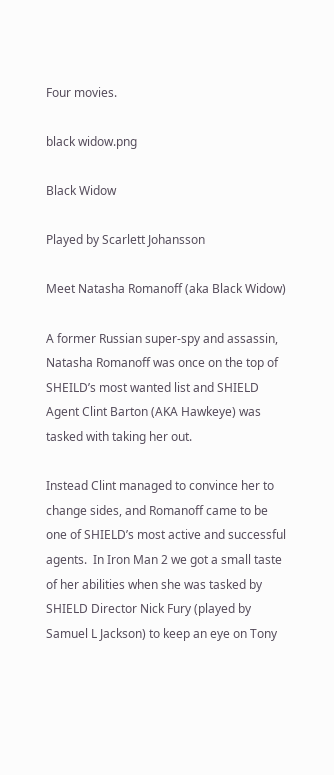Four movies.

black widow.png

Black Widow

Played by Scarlett Johansson

Meet Natasha Romanoff (aka Black Widow)

A former Russian super-spy and assassin, Natasha Romanoff was once on the top of SHEILD’s most wanted list and SHIELD Agent Clint Barton (AKA Hawkeye) was tasked with taking her out.

Instead Clint managed to convince her to change sides, and Romanoff came to be one of SHIELD’s most active and successful agents.  In Iron Man 2 we got a small taste of her abilities when she was tasked by SHIELD Director Nick Fury (played by Samuel L Jackson) to keep an eye on Tony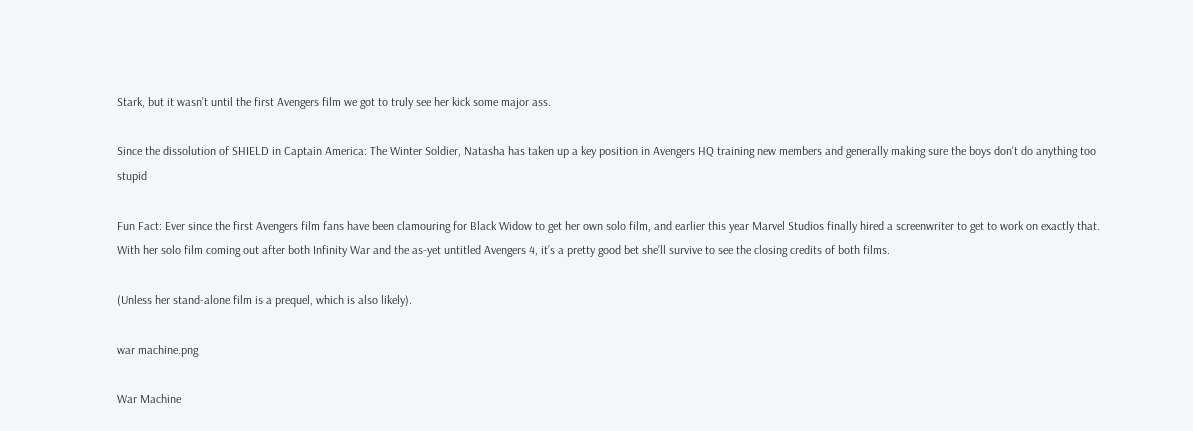Stark, but it wasn’t until the first Avengers film we got to truly see her kick some major ass.

Since the dissolution of SHIELD in Captain America: The Winter Soldier, Natasha has taken up a key position in Avengers HQ training new members and generally making sure the boys don't do anything too stupid

Fun Fact: Ever since the first Avengers film fans have been clamouring for Black Widow to get her own solo film, and earlier this year Marvel Studios finally hired a screenwriter to get to work on exactly that. With her solo film coming out after both Infinity War and the as-yet untitled Avengers 4, it’s a pretty good bet she’ll survive to see the closing credits of both films.

(Unless her stand-alone film is a prequel, which is also likely).

war machine.png

War Machine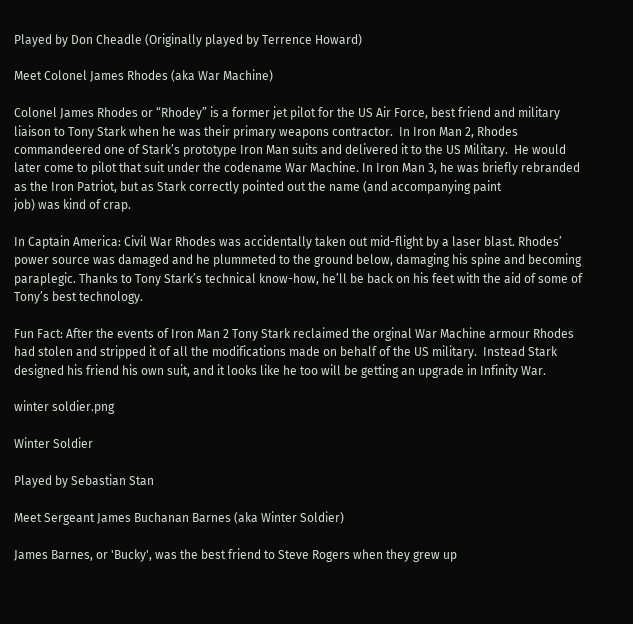Played by Don Cheadle (Originally played by Terrence Howard)

Meet Colonel James Rhodes (aka War Machine)

Colonel James Rhodes or “Rhodey” is a former jet pilot for the US Air Force, best friend and military liaison to Tony Stark when he was their primary weapons contractor.  In Iron Man 2, Rhodes commandeered one of Stark’s prototype Iron Man suits and delivered it to the US Military.  He would later come to pilot that suit under the codename War Machine. In Iron Man 3, he was briefly rebranded as the Iron Patriot, but as Stark correctly pointed out the name (and accompanying paint
job) was kind of crap.

In Captain America: Civil War Rhodes was accidentally taken out mid-flight by a laser blast. Rhodes’ power source was damaged and he plummeted to the ground below, damaging his spine and becoming paraplegic. Thanks to Tony Stark’s technical know-how, he’ll be back on his feet with the aid of some of Tony’s best technology.

Fun Fact: After the events of Iron Man 2 Tony Stark reclaimed the orginal War Machine armour Rhodes had stolen and stripped it of all the modifications made on behalf of the US military.  Instead Stark designed his friend his own suit, and it looks like he too will be getting an upgrade in Infinity War.

winter soldier.png

Winter Soldier

Played by Sebastian Stan

Meet Sergeant James Buchanan Barnes (aka Winter Soldier)

James Barnes, or 'Bucky', was the best friend to Steve Rogers when they grew up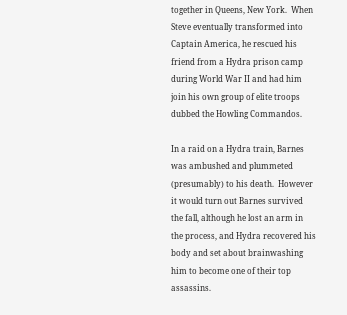together in Queens, New York.  When Steve eventually transformed into Captain America, he rescued his friend from a Hydra prison camp during World War II and had him join his own group of elite troops dubbed the Howling Commandos.

In a raid on a Hydra train, Barnes was ambushed and plummeted (presumably) to his death.  However it would turn out Barnes survived the fall, although he lost an arm in the process, and Hydra recovered his body and set about brainwashing him to become one of their top assassins.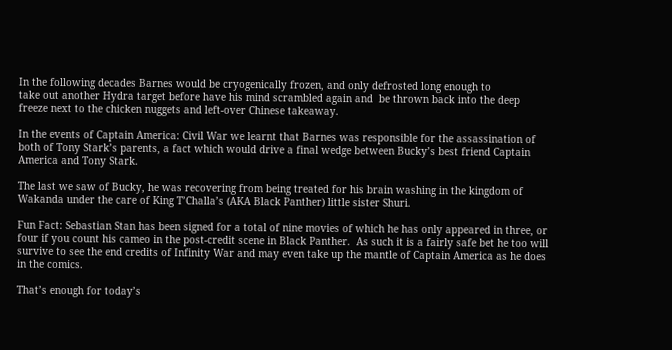In the following decades Barnes would be cryogenically frozen, and only defrosted long enough to
take out another Hydra target before have his mind scrambled again and  be thrown back into the deep freeze next to the chicken nuggets and left-over Chinese takeaway.

In the events of Captain America: Civil War we learnt that Barnes was responsible for the assassination of both of Tony Stark’s parents, a fact which would drive a final wedge between Bucky’s best friend Captain America and Tony Stark.

The last we saw of Bucky, he was recovering from being treated for his brain washing in the kingdom of Wakanda under the care of King T’Challa’s (AKA Black Panther) little sister Shuri.

Fun Fact: Sebastian Stan has been signed for a total of nine movies of which he has only appeared in three, or four if you count his cameo in the post-credit scene in Black Panther.  As such it is a fairly safe bet he too will survive to see the end credits of Infinity War and may even take up the mantle of Captain America as he does in the comics.

That’s enough for today’s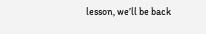lesson, we’ll be back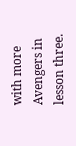with more Avengers in lesson three.